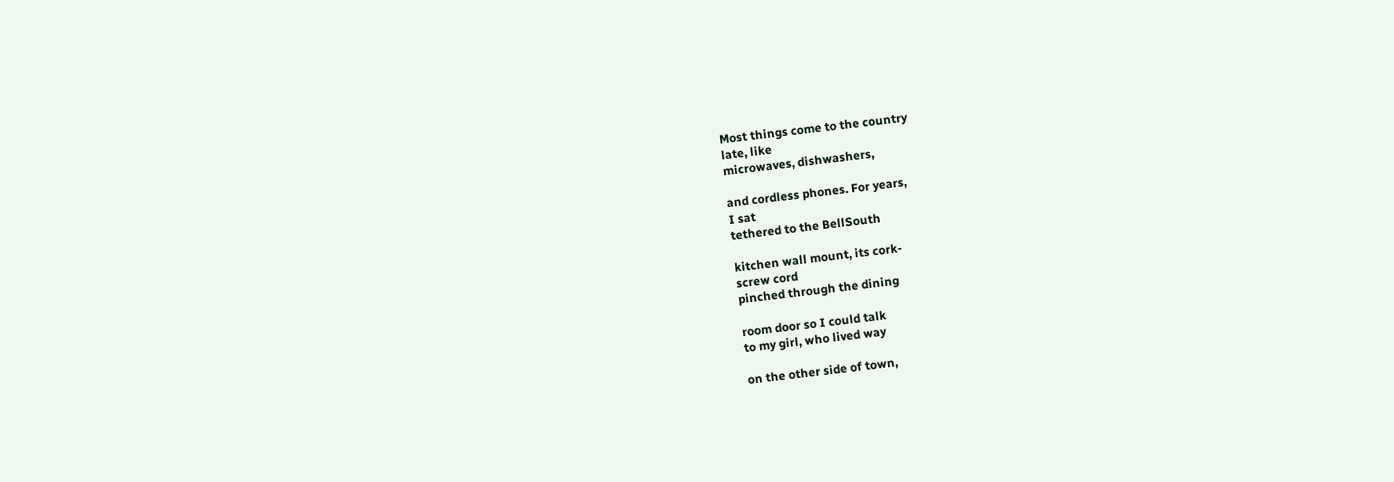Most things come to the country
late, like
microwaves, dishwashers,

and cordless phones. For years,
I sat
tethered to the BellSouth

kitchen wall mount, its cork-
screw cord
pinched through the dining

room door so I could talk
to my girl, who lived way

on the other side of town,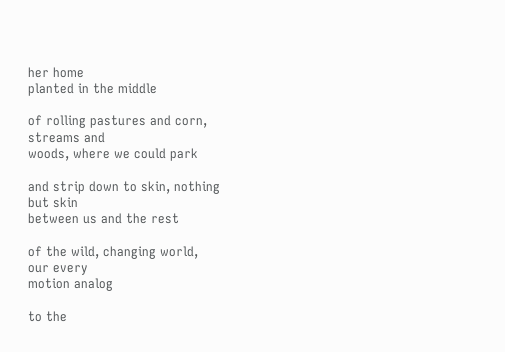her home
planted in the middle

of rolling pastures and corn,
streams and
woods, where we could park

and strip down to skin, nothing
but skin
between us and the rest

of the wild, changing world,
our every
motion analog

to the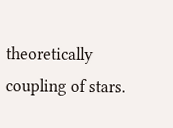theoretically
coupling of stars.